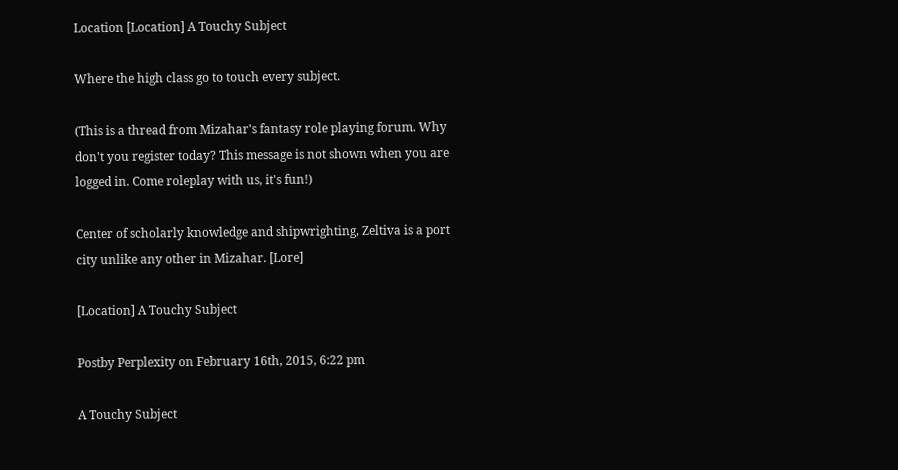Location [Location] A Touchy Subject

Where the high class go to touch every subject.

(This is a thread from Mizahar's fantasy role playing forum. Why don't you register today? This message is not shown when you are logged in. Come roleplay with us, it's fun!)

Center of scholarly knowledge and shipwrighting, Zeltiva is a port city unlike any other in Mizahar. [Lore]

[Location] A Touchy Subject

Postby Perplexity on February 16th, 2015, 6:22 pm

A Touchy Subject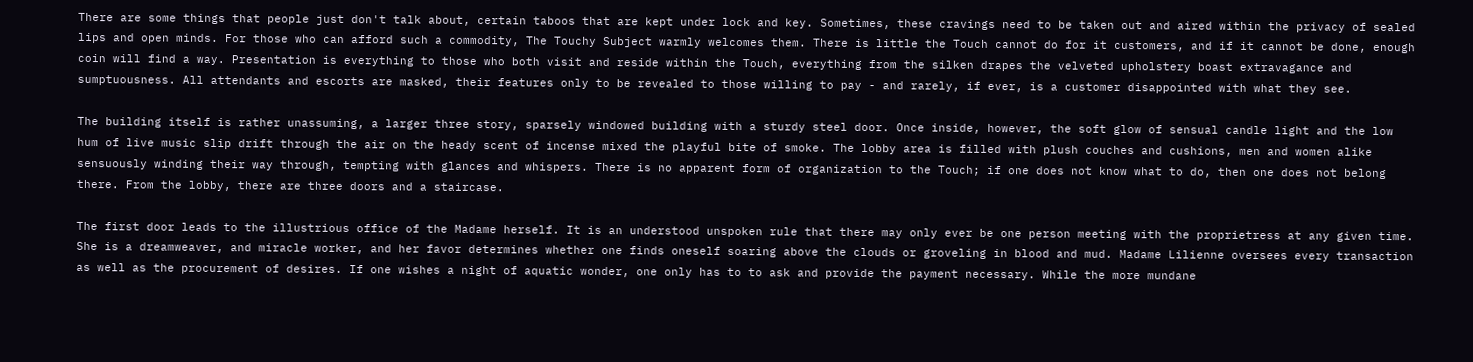There are some things that people just don't talk about, certain taboos that are kept under lock and key. Sometimes, these cravings need to be taken out and aired within the privacy of sealed lips and open minds. For those who can afford such a commodity, The Touchy Subject warmly welcomes them. There is little the Touch cannot do for it customers, and if it cannot be done, enough coin will find a way. Presentation is everything to those who both visit and reside within the Touch, everything from the silken drapes the velveted upholstery boast extravagance and sumptuousness. All attendants and escorts are masked, their features only to be revealed to those willing to pay - and rarely, if ever, is a customer disappointed with what they see.

The building itself is rather unassuming, a larger three story, sparsely windowed building with a sturdy steel door. Once inside, however, the soft glow of sensual candle light and the low hum of live music slip drift through the air on the heady scent of incense mixed the playful bite of smoke. The lobby area is filled with plush couches and cushions, men and women alike sensuously winding their way through, tempting with glances and whispers. There is no apparent form of organization to the Touch; if one does not know what to do, then one does not belong there. From the lobby, there are three doors and a staircase.

The first door leads to the illustrious office of the Madame herself. It is an understood unspoken rule that there may only ever be one person meeting with the proprietress at any given time. She is a dreamweaver, and miracle worker, and her favor determines whether one finds oneself soaring above the clouds or groveling in blood and mud. Madame Lilienne oversees every transaction as well as the procurement of desires. If one wishes a night of aquatic wonder, one only has to to ask and provide the payment necessary. While the more mundane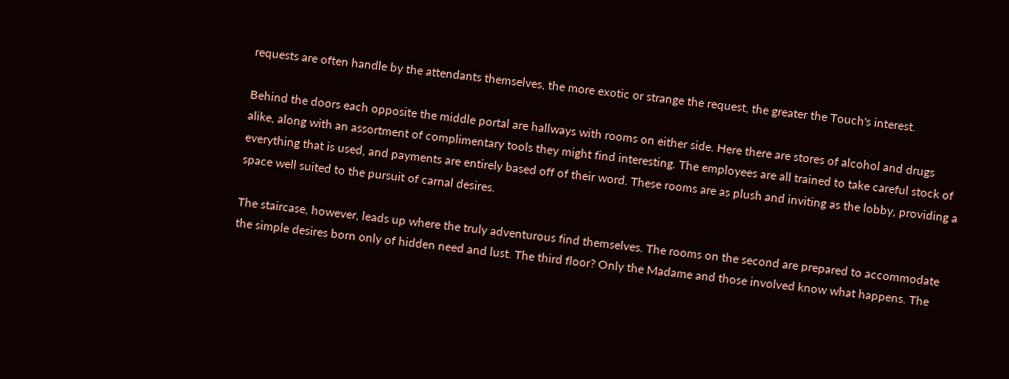requests are often handle by the attendants themselves, the more exotic or strange the request, the greater the Touch's interest.

Behind the doors each opposite the middle portal are hallways with rooms on either side. Here there are stores of alcohol and drugs alike, along with an assortment of complimentary tools they might find interesting. The employees are all trained to take careful stock of everything that is used, and payments are entirely based off of their word. These rooms are as plush and inviting as the lobby, providing a space well suited to the pursuit of carnal desires.

The staircase, however, leads up where the truly adventurous find themselves. The rooms on the second are prepared to accommodate the simple desires born only of hidden need and lust. The third floor? Only the Madame and those involved know what happens. The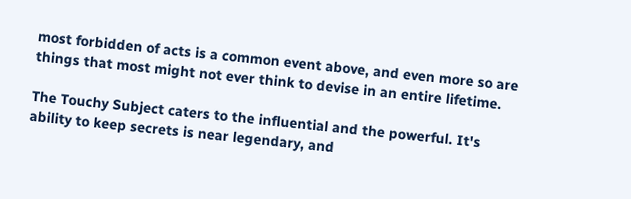most forbidden of acts is a common event above, and even more so are things that most might not ever think to devise in an entire lifetime.

The Touchy Subject caters to the influential and the powerful. It's ability to keep secrets is near legendary, and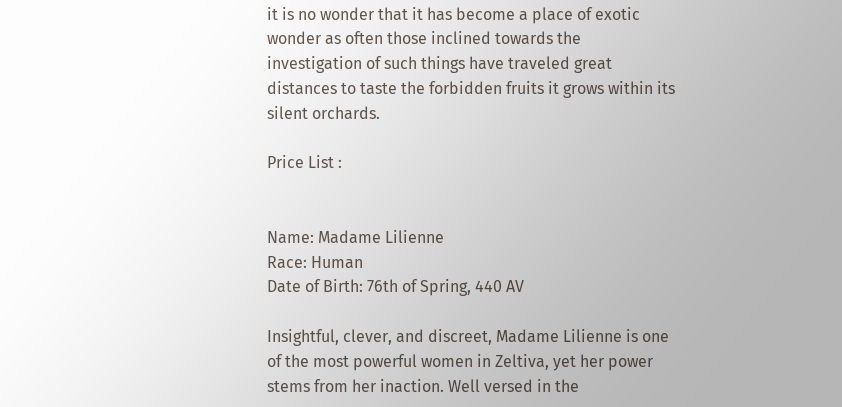it is no wonder that it has become a place of exotic wonder as often those inclined towards the investigation of such things have traveled great distances to taste the forbidden fruits it grows within its silent orchards.

Price List :


Name: Madame Lilienne
Race: Human
Date of Birth: 76th of Spring, 440 AV

Insightful, clever, and discreet, Madame Lilienne is one of the most powerful women in Zeltiva, yet her power stems from her inaction. Well versed in the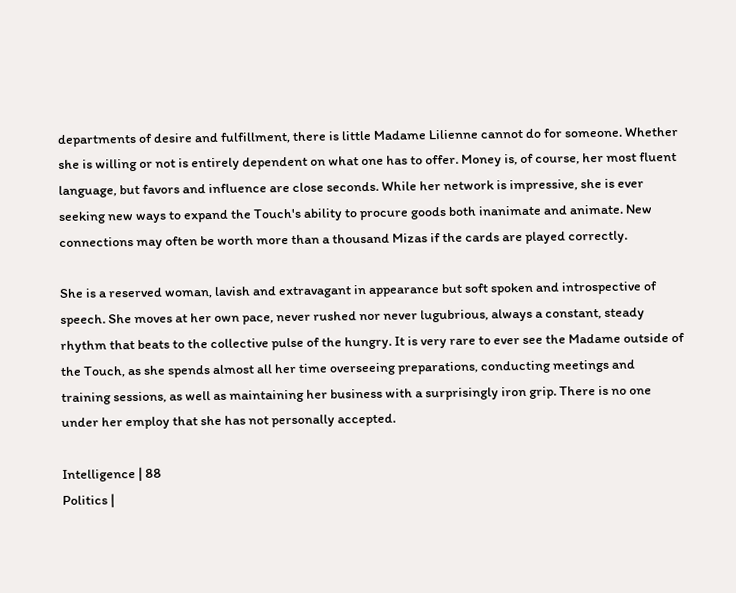departments of desire and fulfillment, there is little Madame Lilienne cannot do for someone. Whether she is willing or not is entirely dependent on what one has to offer. Money is, of course, her most fluent language, but favors and influence are close seconds. While her network is impressive, she is ever seeking new ways to expand the Touch's ability to procure goods both inanimate and animate. New connections may often be worth more than a thousand Mizas if the cards are played correctly.

She is a reserved woman, lavish and extravagant in appearance but soft spoken and introspective of speech. She moves at her own pace, never rushed nor never lugubrious, always a constant, steady rhythm that beats to the collective pulse of the hungry. It is very rare to ever see the Madame outside of the Touch, as she spends almost all her time overseeing preparations, conducting meetings and training sessions, as well as maintaining her business with a surprisingly iron grip. There is no one under her employ that she has not personally accepted.

Intelligence | 88
Politics |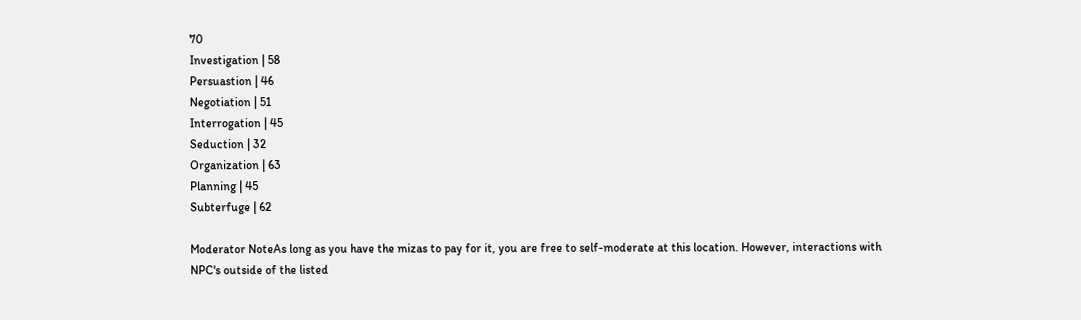70
Investigation | 58
Persuastion | 46
Negotiation | 51
Interrogation | 45
Seduction | 32
Organization | 63
Planning | 45
Subterfuge | 62

Moderator NoteAs long as you have the mizas to pay for it, you are free to self-moderate at this location. However, interactions with NPC's outside of the listed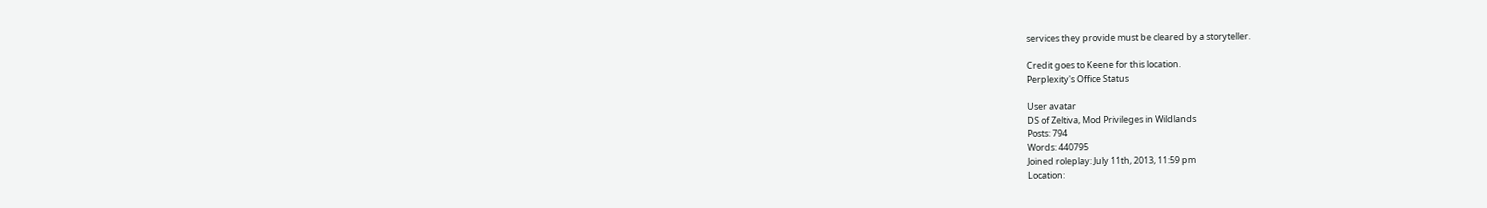services they provide must be cleared by a storyteller.

Credit goes to Keene for this location.
Perplexity's Office Status

User avatar
DS of Zeltiva, Mod Privileges in Wildlands
Posts: 794
Words: 440795
Joined roleplay: July 11th, 2013, 11:59 pm
Location: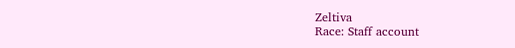Zeltiva
Race: Staff account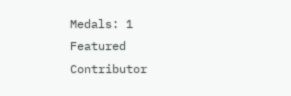Medals: 1
Featured Contributor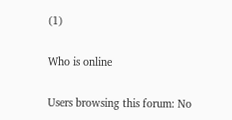(1)

Who is online

Users browsing this forum: No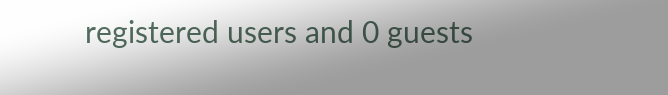registered users and 0 guests